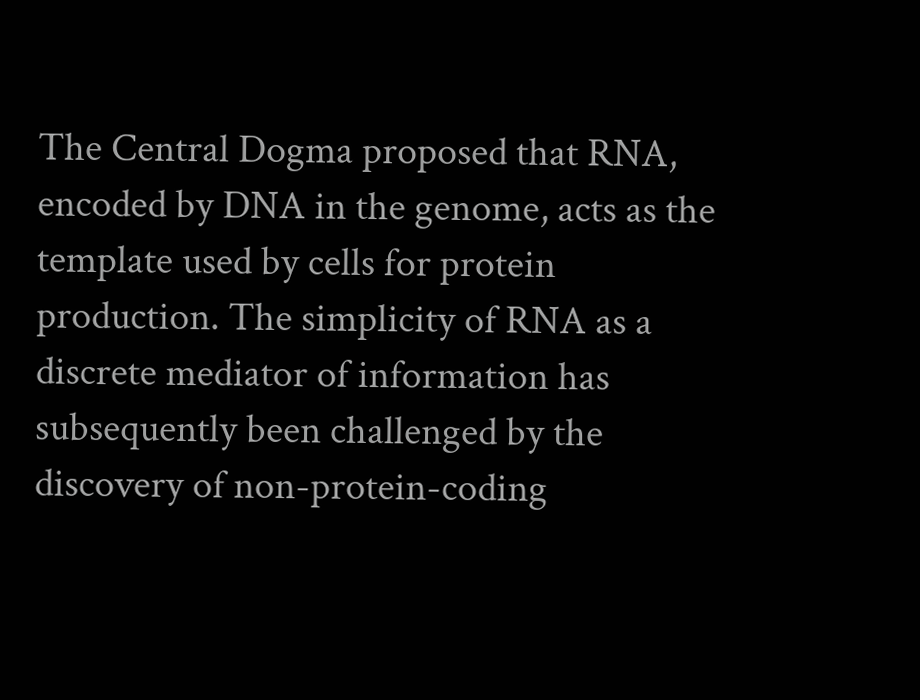The Central Dogma proposed that RNA, encoded by DNA in the genome, acts as the template used by cells for protein production. The simplicity of RNA as a discrete mediator of information has subsequently been challenged by the discovery of non-protein-coding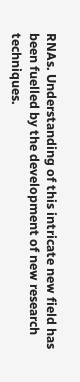RNAs. Understanding of this intricate new field has been fuelled by the development of new research techniques.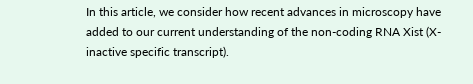In this article, we consider how recent advances in microscopy have added to our current understanding of the non-coding RNA Xist (X-inactive specific transcript).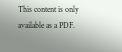This content is only available as a PDF.